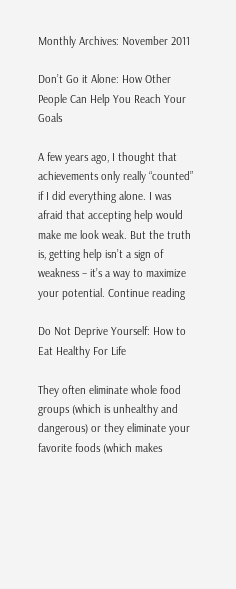Monthly Archives: November 2011

Don’t Go it Alone: How Other People Can Help You Reach Your Goals

A few years ago, I thought that achievements only really “counted” if I did everything alone. I was afraid that accepting help would make me look weak. But the truth is, getting help isn’t a sign of weakness – it’s a way to maximize your potential. Continue reading

Do Not Deprive Yourself: How to Eat Healthy For Life

They often eliminate whole food groups (which is unhealthy and dangerous) or they eliminate your favorite foods (which makes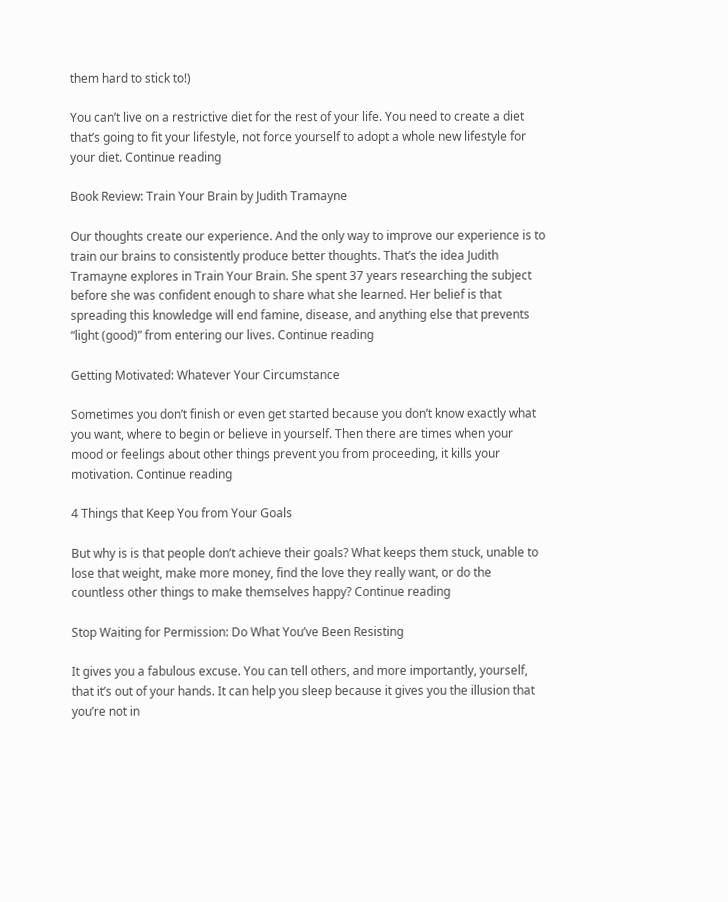them hard to stick to!)

You can’t live on a restrictive diet for the rest of your life. You need to create a diet that’s going to fit your lifestyle, not force yourself to adopt a whole new lifestyle for your diet. Continue reading

Book Review: Train Your Brain by Judith Tramayne

Our thoughts create our experience. And the only way to improve our experience is to train our brains to consistently produce better thoughts. That’s the idea Judith Tramayne explores in Train Your Brain. She spent 37 years researching the subject before she was confident enough to share what she learned. Her belief is that spreading this knowledge will end famine, disease, and anything else that prevents “light (good)” from entering our lives. Continue reading

Getting Motivated: Whatever Your Circumstance

Sometimes you don’t finish or even get started because you don’t know exactly what you want, where to begin or believe in yourself. Then there are times when your mood or feelings about other things prevent you from proceeding, it kills your motivation. Continue reading

4 Things that Keep You from Your Goals

But why is is that people don’t achieve their goals? What keeps them stuck, unable to lose that weight, make more money, find the love they really want, or do the countless other things to make themselves happy? Continue reading

Stop Waiting for Permission: Do What You’ve Been Resisting

It gives you a fabulous excuse. You can tell others, and more importantly, yourself, that it’s out of your hands. It can help you sleep because it gives you the illusion that you’re not in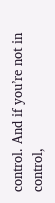control. And if you’re not in control,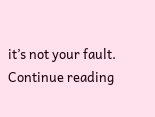it’s not your fault. Continue reading